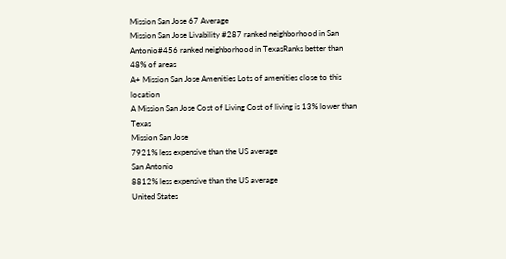Mission San Jose 67 Average
Mission San Jose Livability #287 ranked neighborhood in San Antonio#456 ranked neighborhood in TexasRanks better than 48% of areas
A+ Mission San Jose Amenities Lots of amenities close to this location
A Mission San Jose Cost of Living Cost of living is 13% lower than Texas
Mission San Jose
7921% less expensive than the US average
San Antonio
8812% less expensive than the US average
United States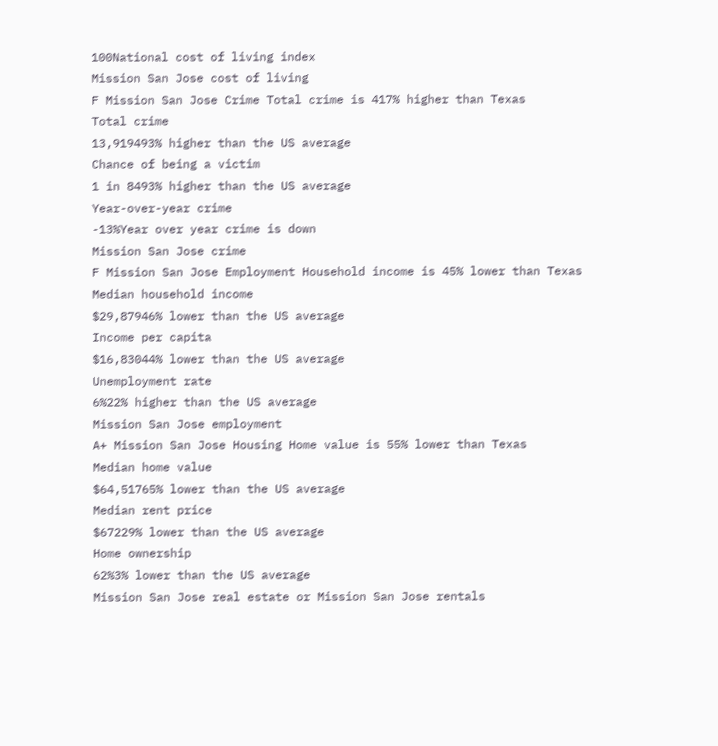100National cost of living index
Mission San Jose cost of living
F Mission San Jose Crime Total crime is 417% higher than Texas
Total crime
13,919493% higher than the US average
Chance of being a victim
1 in 8493% higher than the US average
Year-over-year crime
-13%Year over year crime is down
Mission San Jose crime
F Mission San Jose Employment Household income is 45% lower than Texas
Median household income
$29,87946% lower than the US average
Income per capita
$16,83044% lower than the US average
Unemployment rate
6%22% higher than the US average
Mission San Jose employment
A+ Mission San Jose Housing Home value is 55% lower than Texas
Median home value
$64,51765% lower than the US average
Median rent price
$67229% lower than the US average
Home ownership
62%3% lower than the US average
Mission San Jose real estate or Mission San Jose rentals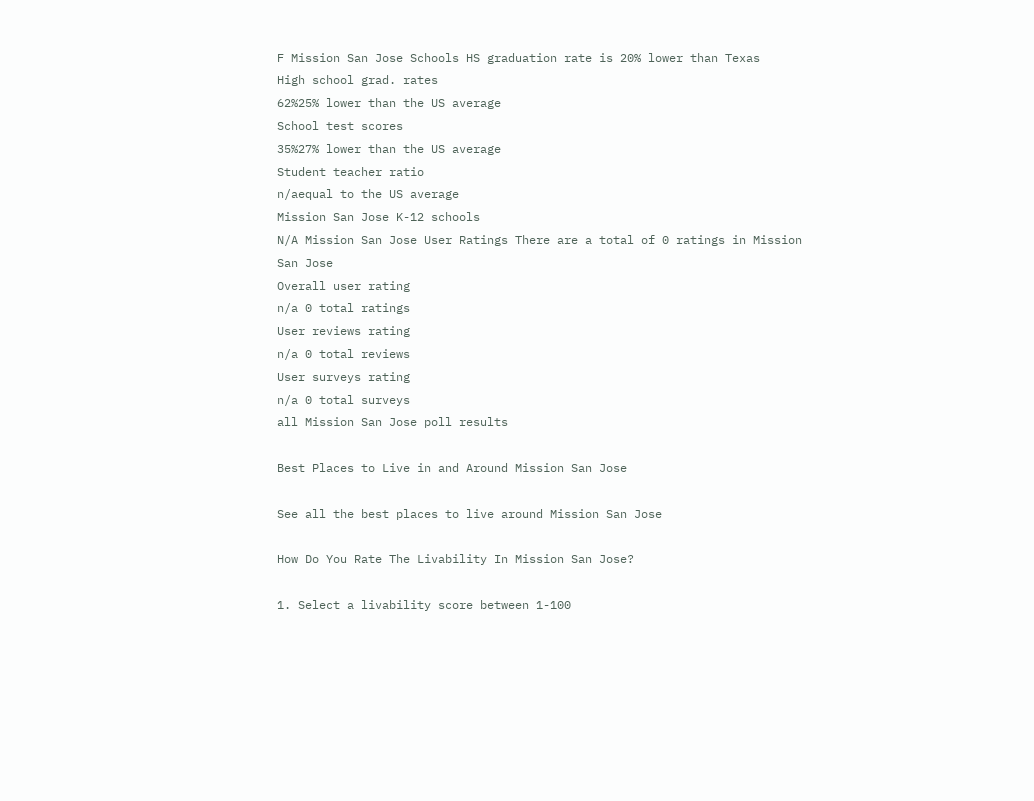F Mission San Jose Schools HS graduation rate is 20% lower than Texas
High school grad. rates
62%25% lower than the US average
School test scores
35%27% lower than the US average
Student teacher ratio
n/aequal to the US average
Mission San Jose K-12 schools
N/A Mission San Jose User Ratings There are a total of 0 ratings in Mission San Jose
Overall user rating
n/a 0 total ratings
User reviews rating
n/a 0 total reviews
User surveys rating
n/a 0 total surveys
all Mission San Jose poll results

Best Places to Live in and Around Mission San Jose

See all the best places to live around Mission San Jose

How Do You Rate The Livability In Mission San Jose?

1. Select a livability score between 1-100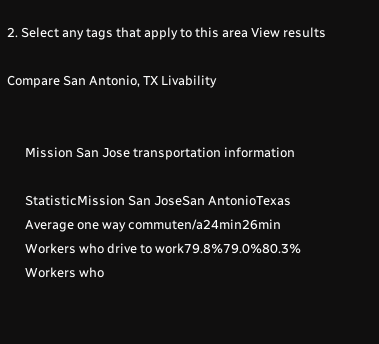2. Select any tags that apply to this area View results

Compare San Antonio, TX Livability


      Mission San Jose transportation information

      StatisticMission San JoseSan AntonioTexas
      Average one way commuten/a24min26min
      Workers who drive to work79.8%79.0%80.3%
      Workers who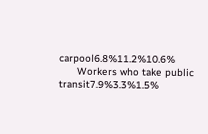carpool6.8%11.2%10.6%
      Workers who take public transit7.9%3.3%1.5%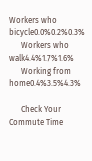Workers who bicycle0.0%0.2%0.3%
      Workers who walk4.4%1.7%1.6%
      Working from home0.4%3.5%4.3%

      Check Your Commute Time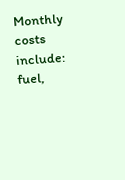Monthly costs include: fuel,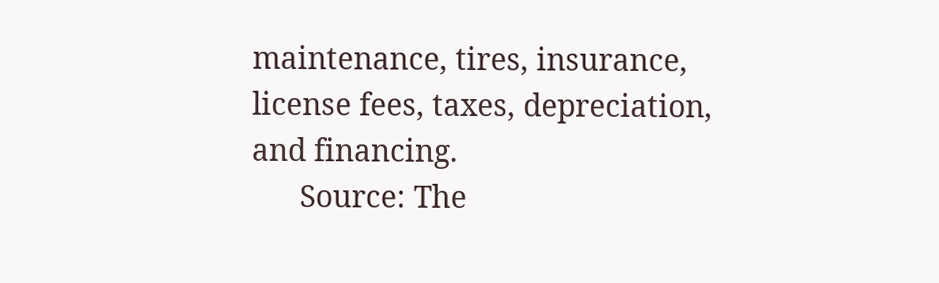maintenance, tires, insurance, license fees, taxes, depreciation, and financing.
      Source: The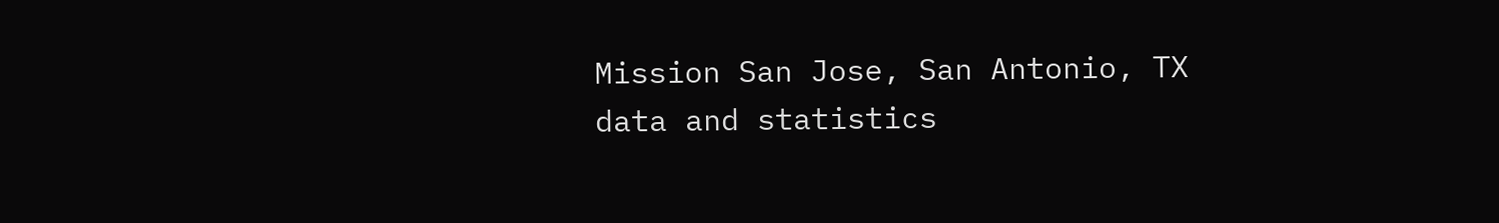Mission San Jose, San Antonio, TX data and statistics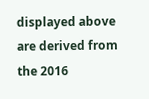displayed above are derived from the 2016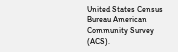United States Census Bureau American Community Survey (ACS).